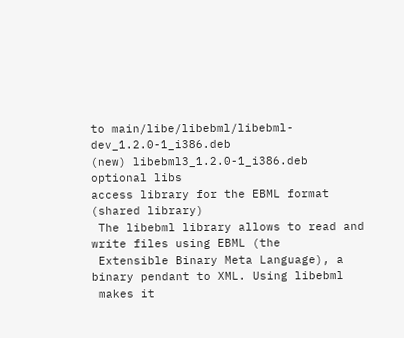to main/libe/libebml/libebml-dev_1.2.0-1_i386.deb
(new) libebml3_1.2.0-1_i386.deb optional libs
access library for the EBML format (shared library)
 The libebml library allows to read and write files using EBML (the
 Extensible Binary Meta Language), a binary pendant to XML. Using libebml
 makes it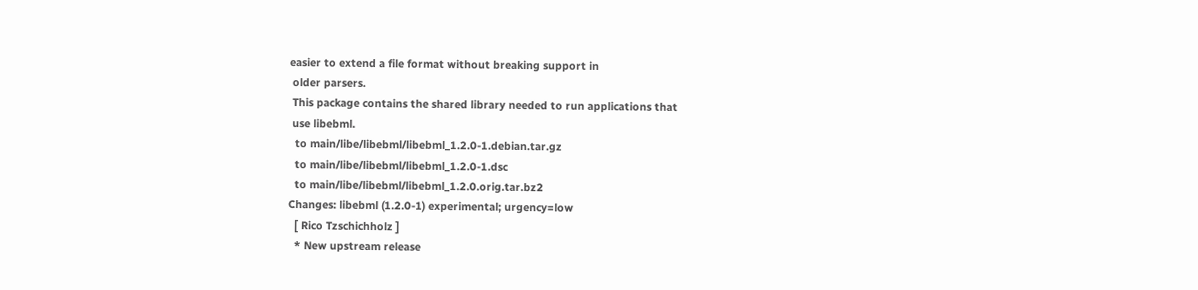easier to extend a file format without breaking support in
 older parsers.
 This package contains the shared library needed to run applications that
 use libebml.
  to main/libe/libebml/libebml_1.2.0-1.debian.tar.gz
  to main/libe/libebml/libebml_1.2.0-1.dsc
  to main/libe/libebml/libebml_1.2.0.orig.tar.bz2
Changes: libebml (1.2.0-1) experimental; urgency=low
  [ Rico Tzschichholz ]
  * New upstream release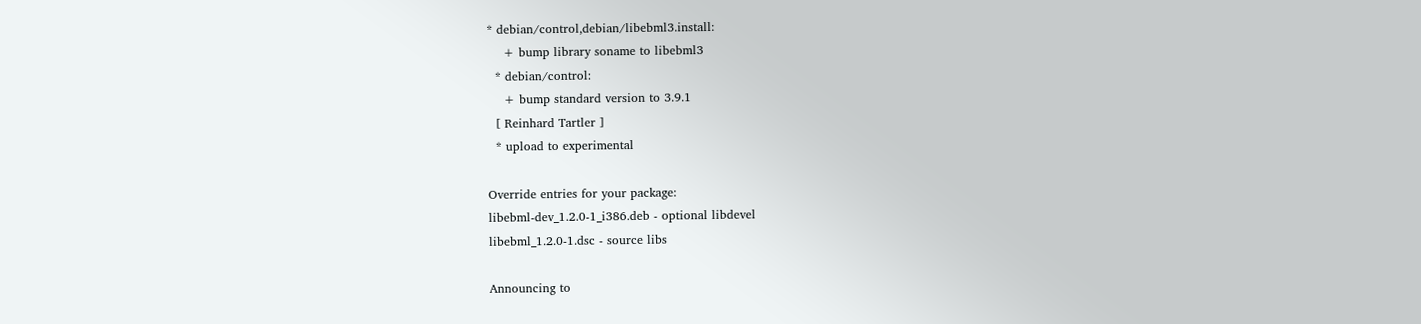* debian/control,debian/libebml3.install:
    + bump library soname to libebml3
  * debian/control:
    + bump standard version to 3.9.1
  [ Reinhard Tartler ]
  * upload to experimental

Override entries for your package:
libebml-dev_1.2.0-1_i386.deb - optional libdevel
libebml_1.2.0-1.dsc - source libs

Announcing to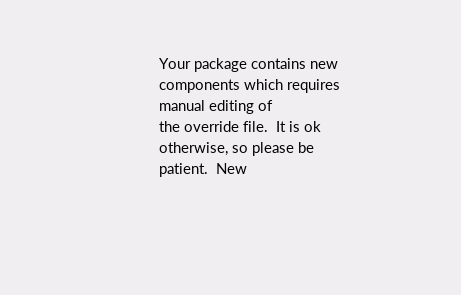Your package contains new components which requires manual editing of
the override file.  It is ok otherwise, so please be patient.  New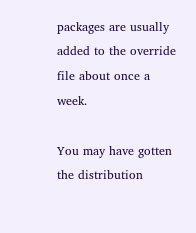packages are usually added to the override file about once a week.

You may have gotten the distribution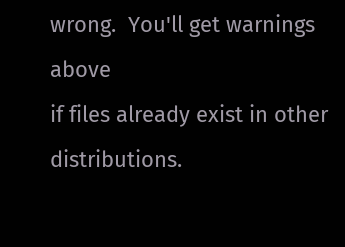wrong.  You'll get warnings above
if files already exist in other distributions.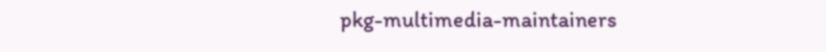pkg-multimedia-maintainers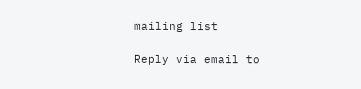mailing list

Reply via email to